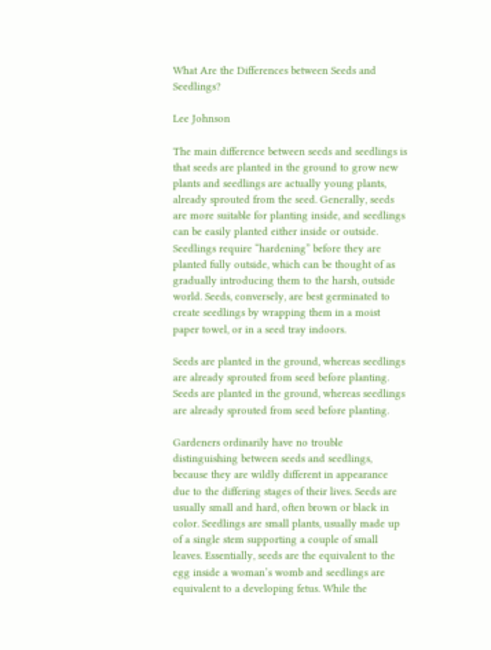What Are the Differences between Seeds and Seedlings?

Lee Johnson

The main difference between seeds and seedlings is that seeds are planted in the ground to grow new plants and seedlings are actually young plants, already sprouted from the seed. Generally, seeds are more suitable for planting inside, and seedlings can be easily planted either inside or outside. Seedlings require “hardening” before they are planted fully outside, which can be thought of as gradually introducing them to the harsh, outside world. Seeds, conversely, are best germinated to create seedlings by wrapping them in a moist paper towel, or in a seed tray indoors.

Seeds are planted in the ground, whereas seedlings are already sprouted from seed before planting.
Seeds are planted in the ground, whereas seedlings are already sprouted from seed before planting.

Gardeners ordinarily have no trouble distinguishing between seeds and seedlings, because they are wildly different in appearance due to the differing stages of their lives. Seeds are usually small and hard, often brown or black in color. Seedlings are small plants, usually made up of a single stem supporting a couple of small leaves. Essentially, seeds are the equivalent to the egg inside a woman’s womb and seedlings are equivalent to a developing fetus. While the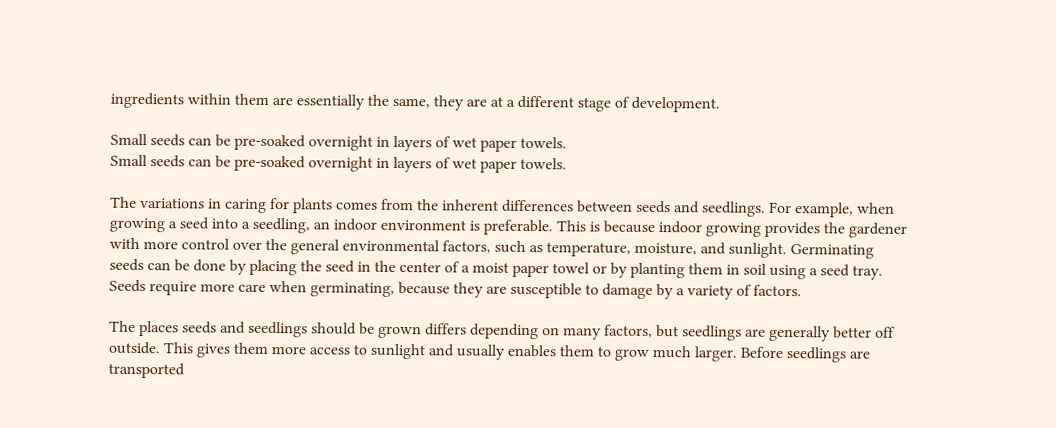ingredients within them are essentially the same, they are at a different stage of development.

Small seeds can be pre-soaked overnight in layers of wet paper towels.
Small seeds can be pre-soaked overnight in layers of wet paper towels.

The variations in caring for plants comes from the inherent differences between seeds and seedlings. For example, when growing a seed into a seedling, an indoor environment is preferable. This is because indoor growing provides the gardener with more control over the general environmental factors, such as temperature, moisture, and sunlight. Germinating seeds can be done by placing the seed in the center of a moist paper towel or by planting them in soil using a seed tray. Seeds require more care when germinating, because they are susceptible to damage by a variety of factors.

The places seeds and seedlings should be grown differs depending on many factors, but seedlings are generally better off outside. This gives them more access to sunlight and usually enables them to grow much larger. Before seedlings are transported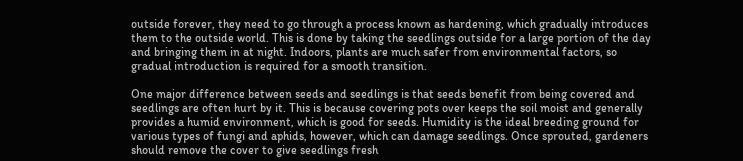outside forever, they need to go through a process known as hardening, which gradually introduces them to the outside world. This is done by taking the seedlings outside for a large portion of the day and bringing them in at night. Indoors, plants are much safer from environmental factors, so gradual introduction is required for a smooth transition.

One major difference between seeds and seedlings is that seeds benefit from being covered and seedlings are often hurt by it. This is because covering pots over keeps the soil moist and generally provides a humid environment, which is good for seeds. Humidity is the ideal breeding ground for various types of fungi and aphids, however, which can damage seedlings. Once sprouted, gardeners should remove the cover to give seedlings fresh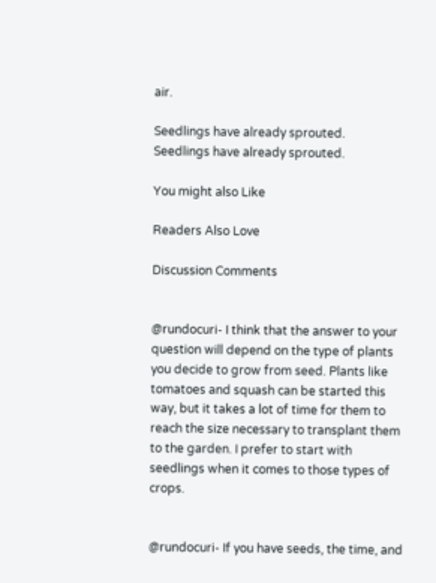air.

Seedlings have already sprouted.
Seedlings have already sprouted.

You might also Like

Readers Also Love

Discussion Comments


@rundocuri- I think that the answer to your question will depend on the type of plants you decide to grow from seed. Plants like tomatoes and squash can be started this way, but it takes a lot of time for them to reach the size necessary to transplant them to the garden. I prefer to start with seedlings when it comes to those types of crops.


@rundocuri- If you have seeds, the time, and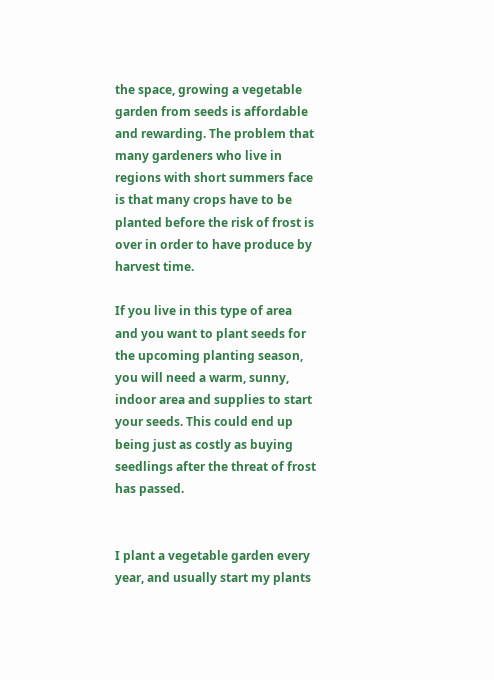the space, growing a vegetable garden from seeds is affordable and rewarding. The problem that many gardeners who live in regions with short summers face is that many crops have to be planted before the risk of frost is over in order to have produce by harvest time.

If you live in this type of area and you want to plant seeds for the upcoming planting season, you will need a warm, sunny, indoor area and supplies to start your seeds. This could end up being just as costly as buying seedlings after the threat of frost has passed.


I plant a vegetable garden every year, and usually start my plants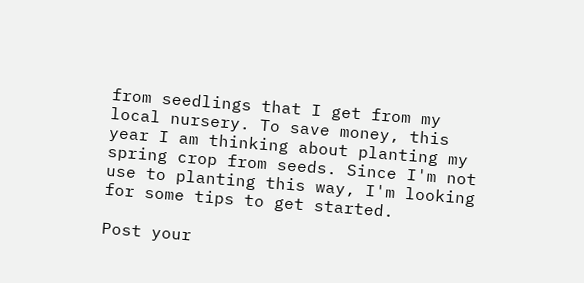from seedlings that I get from my local nursery. To save money, this year I am thinking about planting my spring crop from seeds. Since I'm not use to planting this way, I'm looking for some tips to get started.

Post your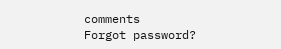comments
Forgot password?